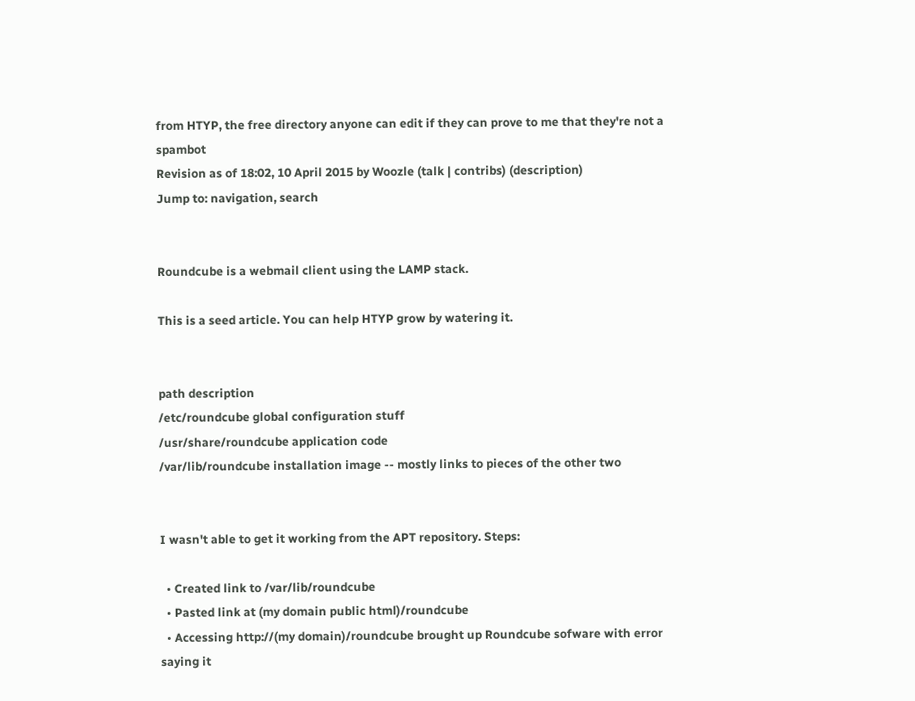from HTYP, the free directory anyone can edit if they can prove to me that they're not a spambot
Revision as of 18:02, 10 April 2015 by Woozle (talk | contribs) (description)
Jump to: navigation, search


Roundcube is a webmail client using the LAMP stack.

This is a seed article. You can help HTYP grow by watering it.


path description
/etc/roundcube global configuration stuff
/usr/share/roundcube application code
/var/lib/roundcube installation image -- mostly links to pieces of the other two


I wasn't able to get it working from the APT repository. Steps:

  • Created link to /var/lib/roundcube
  • Pasted link at (my domain public html)/roundcube
  • Accessing http://(my domain)/roundcube brought up Roundcube sofware with error saying it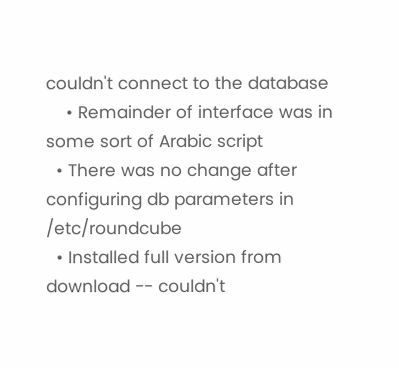couldn't connect to the database
    • Remainder of interface was in some sort of Arabic script
  • There was no change after configuring db parameters in /etc/roundcube
  • Installed full version from download -- couldn't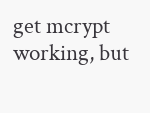get mcrypt working, but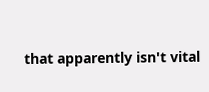that apparently isn't vital